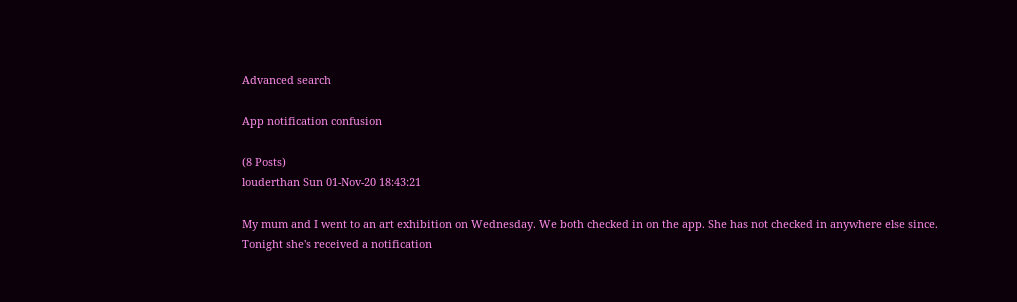Advanced search

App notification confusion

(8 Posts)
louderthan Sun 01-Nov-20 18:43:21

My mum and I went to an art exhibition on Wednesday. We both checked in on the app. She has not checked in anywhere else since.
Tonight she's received a notification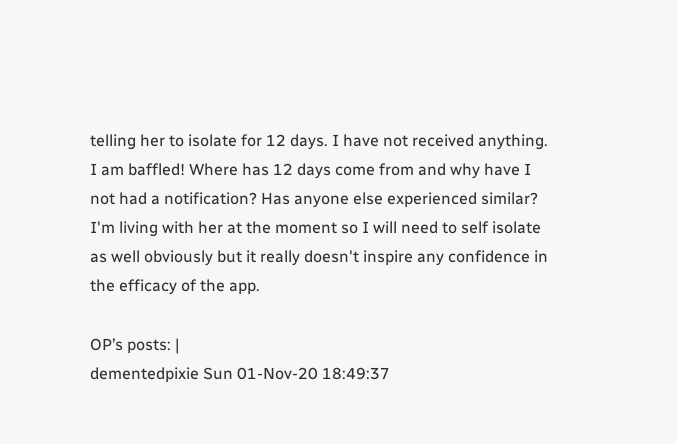telling her to isolate for 12 days. I have not received anything. I am baffled! Where has 12 days come from and why have I not had a notification? Has anyone else experienced similar?
I'm living with her at the moment so I will need to self isolate as well obviously but it really doesn't inspire any confidence in the efficacy of the app.

OP’s posts: |
dementedpixie Sun 01-Nov-20 18:49:37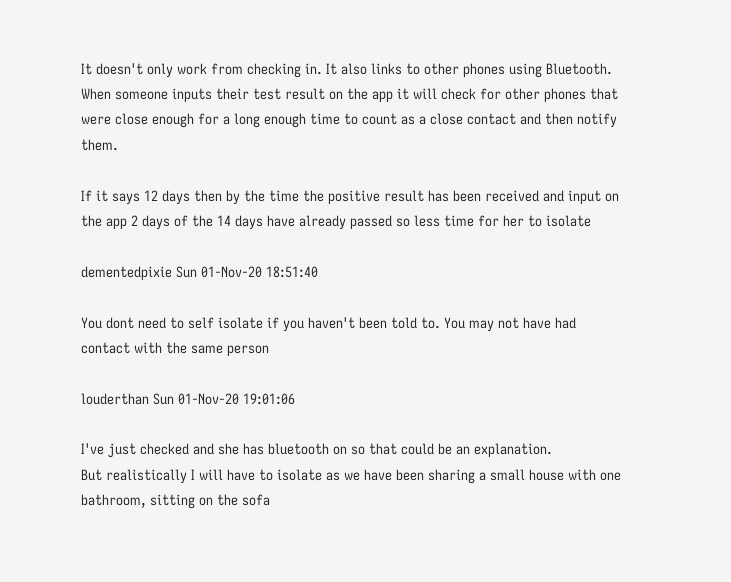It doesn't only work from checking in. It also links to other phones using Bluetooth. When someone inputs their test result on the app it will check for other phones that were close enough for a long enough time to count as a close contact and then notify them.

If it says 12 days then by the time the positive result has been received and input on the app 2 days of the 14 days have already passed so less time for her to isolate

dementedpixie Sun 01-Nov-20 18:51:40

You dont need to self isolate if you haven't been told to. You may not have had contact with the same person

louderthan Sun 01-Nov-20 19:01:06

I've just checked and she has bluetooth on so that could be an explanation.
But realistically I will have to isolate as we have been sharing a small house with one bathroom, sitting on the sofa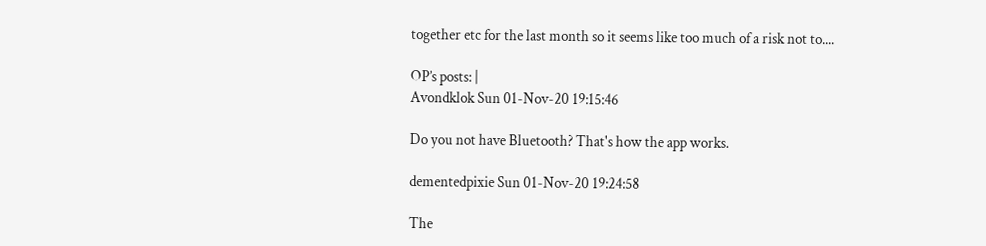together etc for the last month so it seems like too much of a risk not to....

OP’s posts: |
Avondklok Sun 01-Nov-20 19:15:46

Do you not have Bluetooth? That's how the app works.

dementedpixie Sun 01-Nov-20 19:24:58

The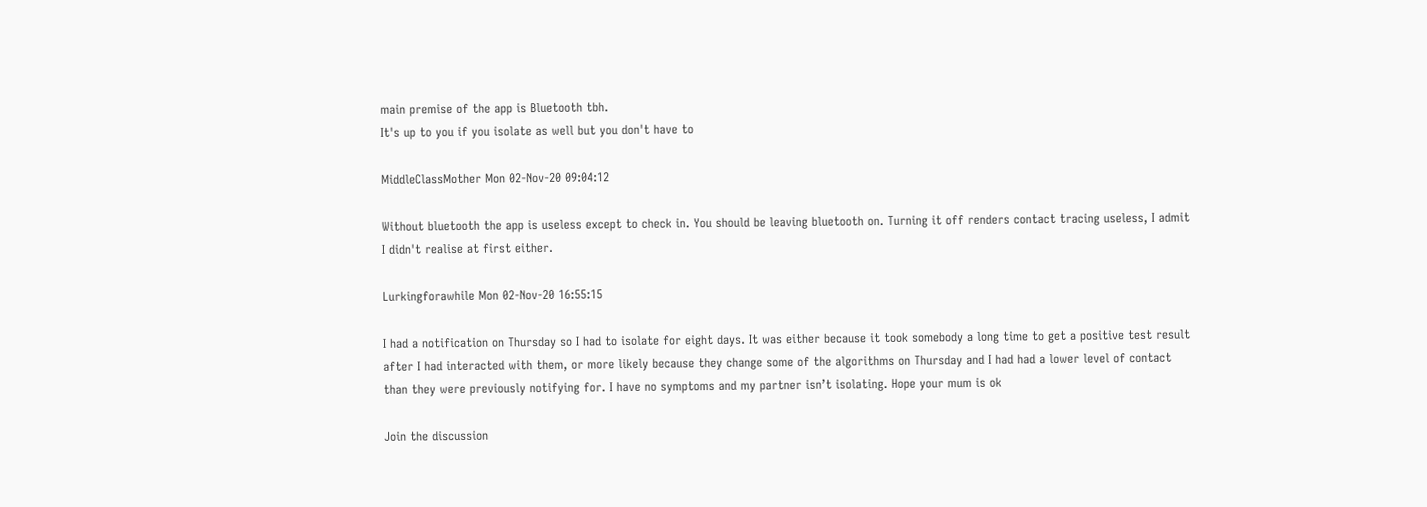main premise of the app is Bluetooth tbh.
It's up to you if you isolate as well but you don't have to

MiddleClassMother Mon 02-Nov-20 09:04:12

Without bluetooth the app is useless except to check in. You should be leaving bluetooth on. Turning it off renders contact tracing useless, I admit I didn't realise at first either.

Lurkingforawhile Mon 02-Nov-20 16:55:15

I had a notification on Thursday so I had to isolate for eight days. It was either because it took somebody a long time to get a positive test result after I had interacted with them, or more likely because they change some of the algorithms on Thursday and I had had a lower level of contact than they were previously notifying for. I have no symptoms and my partner isn’t isolating. Hope your mum is ok

Join the discussion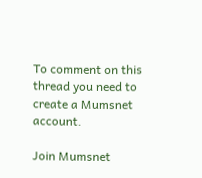To comment on this thread you need to create a Mumsnet account.

Join Mumsnet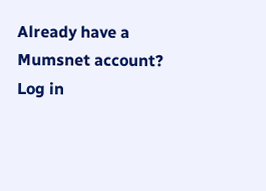Already have a Mumsnet account? Log in